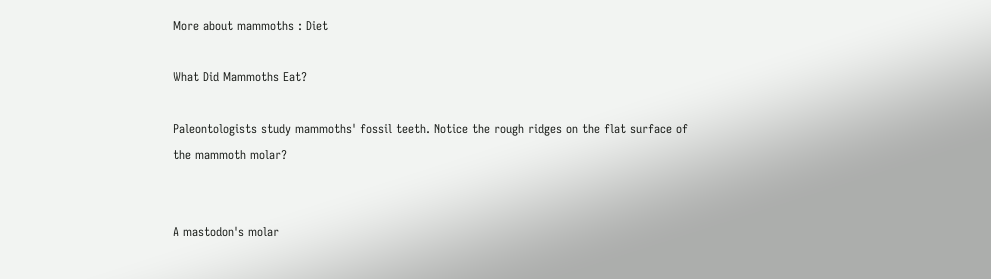More about mammoths : Diet

What Did Mammoths Eat?

Paleontologists study mammoths' fossil teeth. Notice the rough ridges on the flat surface of the mammoth molar?


A mastodon's molar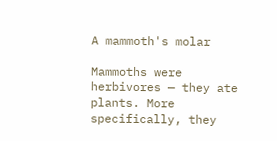A mammoth's molar

Mammoths were herbivores — they ate plants. More specifically, they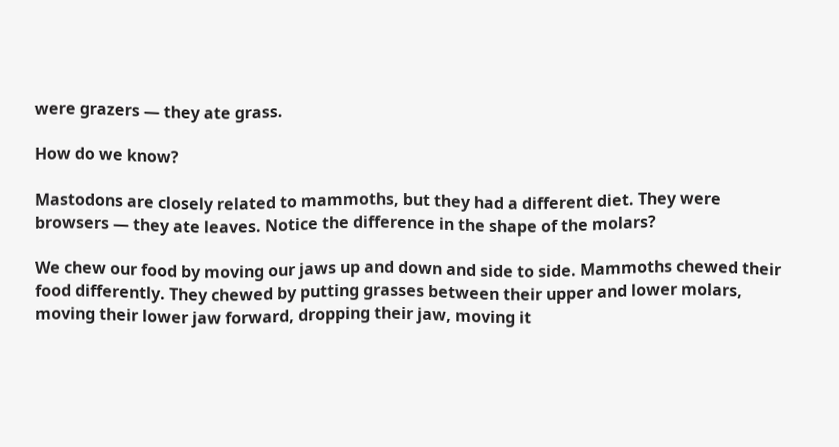were grazers — they ate grass.

How do we know?

Mastodons are closely related to mammoths, but they had a different diet. They were browsers — they ate leaves. Notice the difference in the shape of the molars?

We chew our food by moving our jaws up and down and side to side. Mammoths chewed their food differently. They chewed by putting grasses between their upper and lower molars, moving their lower jaw forward, dropping their jaw, moving it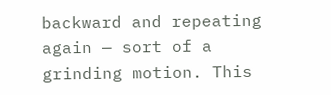backward and repeating again — sort of a grinding motion. This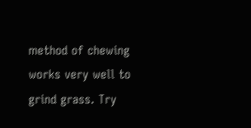method of chewing works very well to grind grass. Try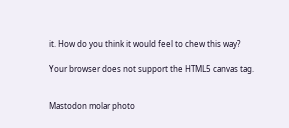it. How do you think it would feel to chew this way?

Your browser does not support the HTML5 canvas tag.


Mastodon molar photo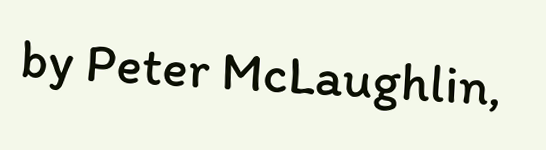by Peter McLaughlin,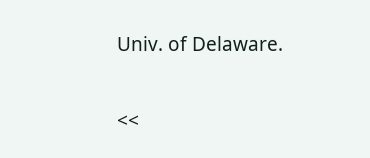Univ. of Delaware.

<<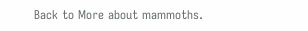Back to More about mammoths.